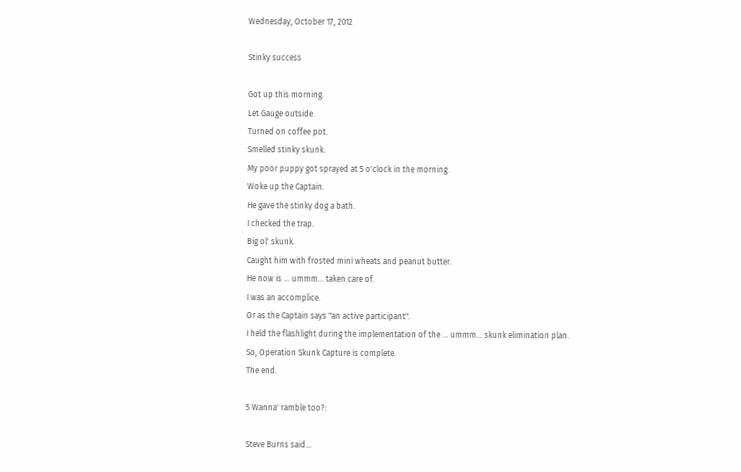Wednesday, October 17, 2012

Stinky success

Got up this morning.
Let Gauge outside.
Turned on coffee pot.
Smelled stinky skunk.
My poor puppy got sprayed at 5 o'clock in the morning.
Woke up the Captain.
He gave the stinky dog a bath.
I checked the trap.
Big ol' skunk.
Caught him with frosted mini wheats and peanut butter.
He now is ... ummm... taken care of.
I was an accomplice.
Or as the Captain says "an active participant".
I held the flashlight during the implementation of the ... ummm... skunk elimination plan.
So, Operation Skunk Capture is complete.
The end.

5 Wanna' ramble too?:

Steve Burns said...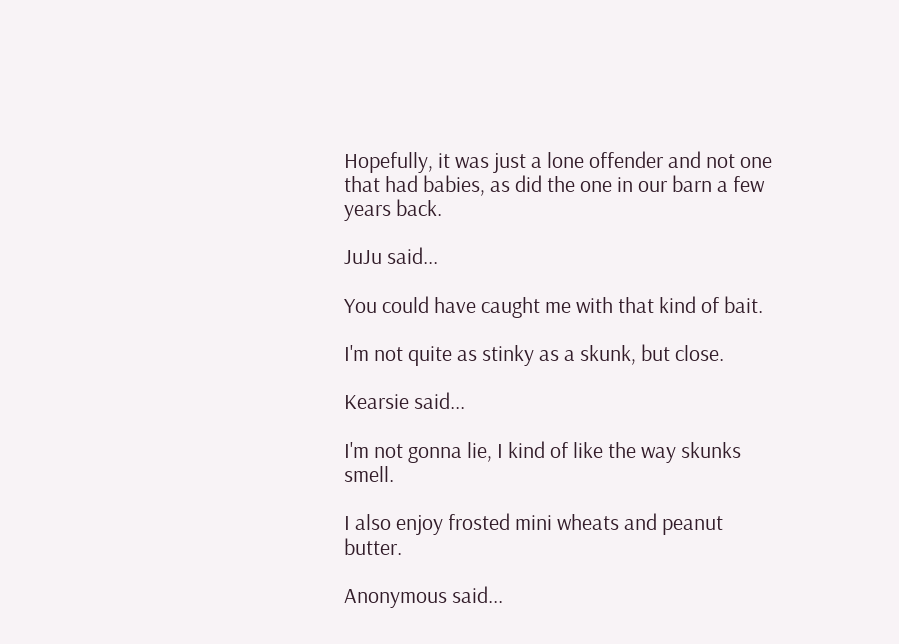Hopefully, it was just a lone offender and not one that had babies, as did the one in our barn a few years back.

JuJu said...

You could have caught me with that kind of bait.

I'm not quite as stinky as a skunk, but close.

Kearsie said...

I'm not gonna lie, I kind of like the way skunks smell.

I also enjoy frosted mini wheats and peanut butter.

Anonymous said...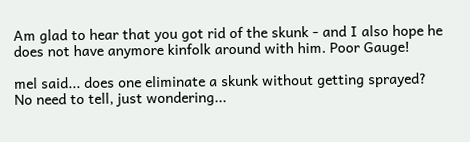Am glad to hear that you got rid of the skunk - and I also hope he does not have anymore kinfolk around with him. Poor Gauge!

mel said... does one eliminate a skunk without getting sprayed? No need to tell, just wondering...